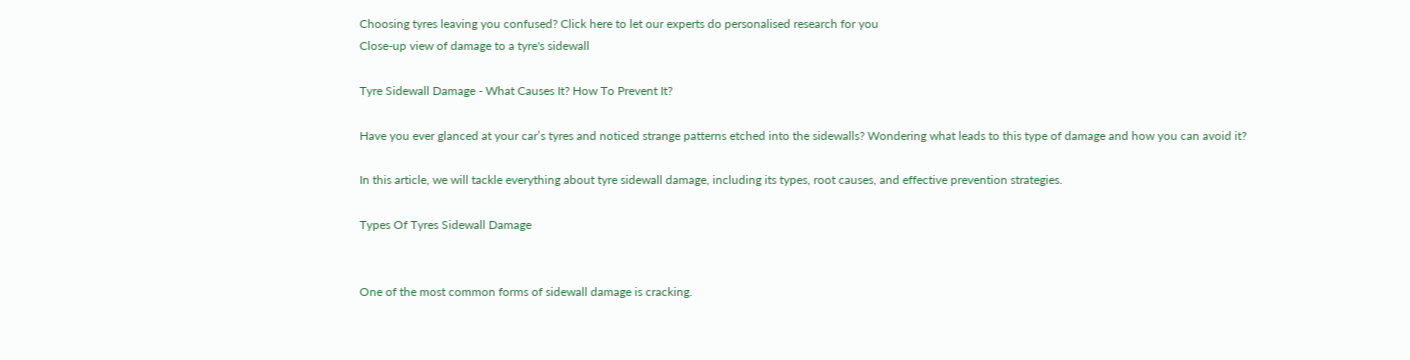Choosing tyres leaving you confused? Click here to let our experts do personalised research for you
Close-up view of damage to a tyre's sidewall

Tyre Sidewall Damage - What Causes It? How To Prevent It?

Have you ever glanced at your car’s tyres and noticed strange patterns etched into the sidewalls? Wondering what leads to this type of damage and how you can avoid it?

In this article, we will tackle everything about tyre sidewall damage, including its types, root causes, and effective prevention strategies.

Types Of Tyres Sidewall Damage


One of the most common forms of sidewall damage is cracking.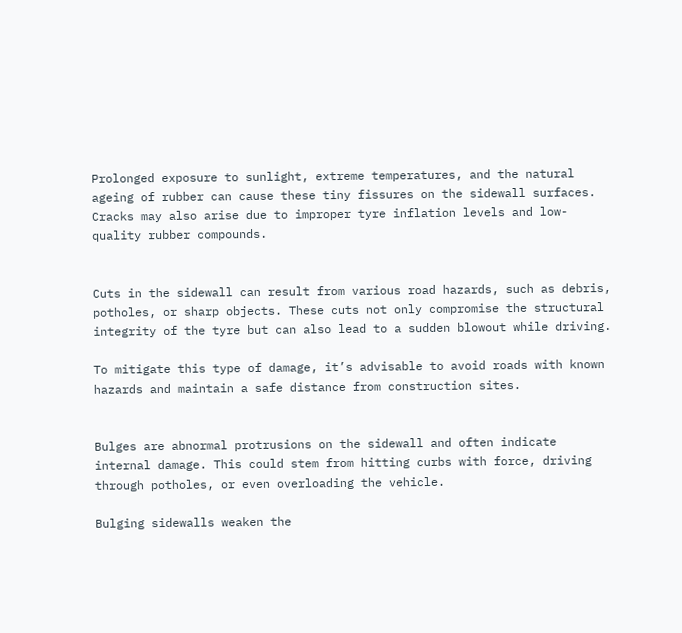Prolonged exposure to sunlight, extreme temperatures, and the natural ageing of rubber can cause these tiny fissures on the sidewall surfaces. Cracks may also arise due to improper tyre inflation levels and low-quality rubber compounds.


Cuts in the sidewall can result from various road hazards, such as debris, potholes, or sharp objects. These cuts not only compromise the structural integrity of the tyre but can also lead to a sudden blowout while driving.

To mitigate this type of damage, it’s advisable to avoid roads with known hazards and maintain a safe distance from construction sites.


Bulges are abnormal protrusions on the sidewall and often indicate internal damage. This could stem from hitting curbs with force, driving through potholes, or even overloading the vehicle.

Bulging sidewalls weaken the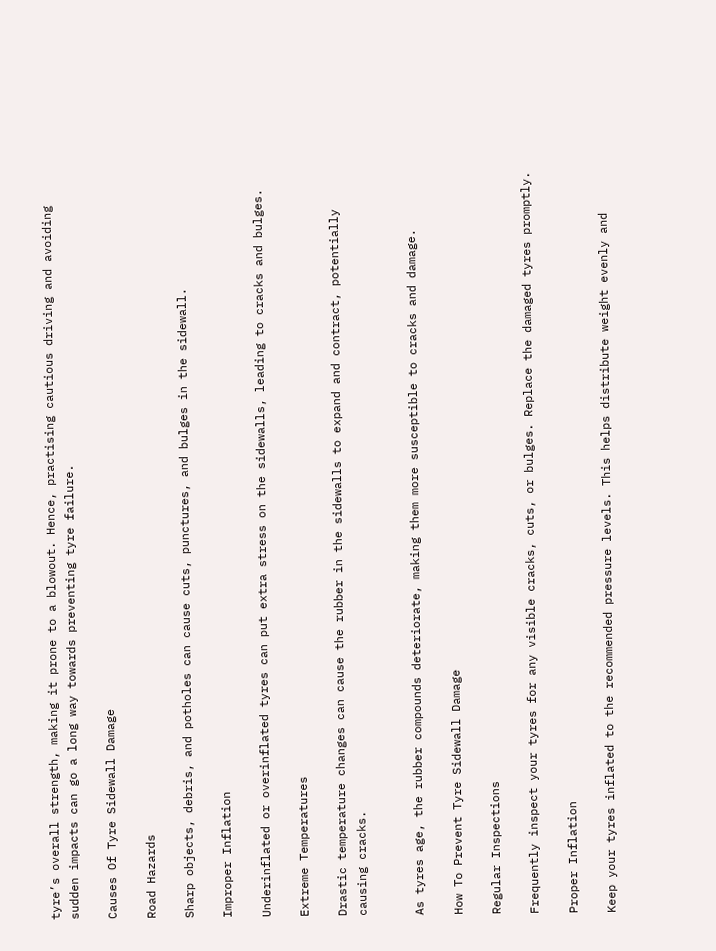tyre’s overall strength, making it prone to a blowout. Hence, practising cautious driving and avoiding sudden impacts can go a long way towards preventing tyre failure.

Causes Of Tyre Sidewall Damage

Road Hazards

Sharp objects, debris, and potholes can cause cuts, punctures, and bulges in the sidewall.

Improper Inflation

Underinflated or overinflated tyres can put extra stress on the sidewalls, leading to cracks and bulges.

Extreme Temperatures

Drastic temperature changes can cause the rubber in the sidewalls to expand and contract, potentially causing cracks.


As tyres age, the rubber compounds deteriorate, making them more susceptible to cracks and damage.

How To Prevent Tyre Sidewall Damage

Regular Inspections

Frequently inspect your tyres for any visible cracks, cuts, or bulges. Replace the damaged tyres promptly.

Proper Inflation

Keep your tyres inflated to the recommended pressure levels. This helps distribute weight evenly and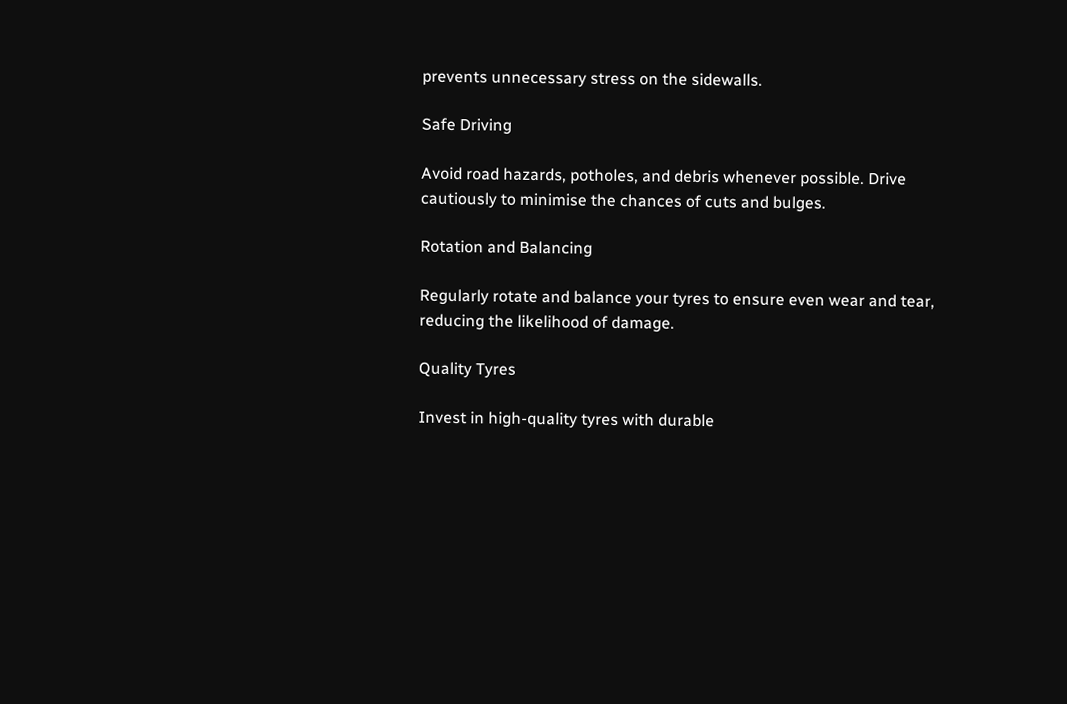prevents unnecessary stress on the sidewalls.

Safe Driving

Avoid road hazards, potholes, and debris whenever possible. Drive cautiously to minimise the chances of cuts and bulges.

Rotation and Balancing

Regularly rotate and balance your tyres to ensure even wear and tear, reducing the likelihood of damage.

Quality Tyres

Invest in high-quality tyres with durable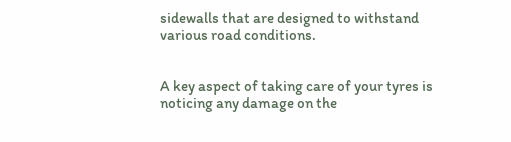sidewalls that are designed to withstand various road conditions.


A key aspect of taking care of your tyres is noticing any damage on the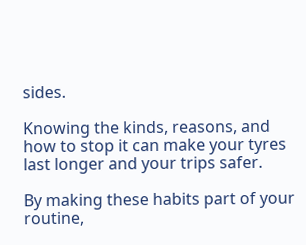sides.

Knowing the kinds, reasons, and how to stop it can make your tyres last longer and your trips safer.

By making these habits part of your routine,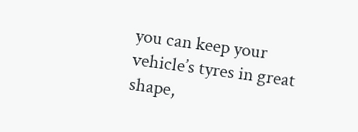you can keep your vehicle’s tyres in great shape,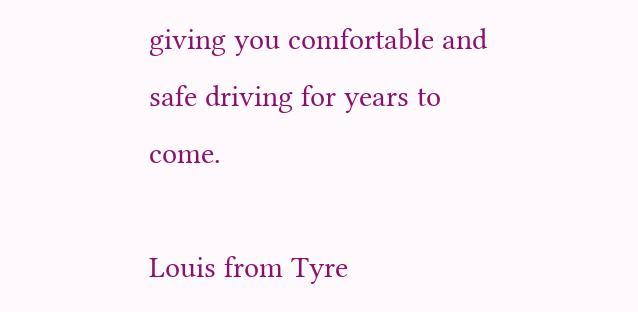giving you comfortable and safe driving for years to come.

Louis from Tyre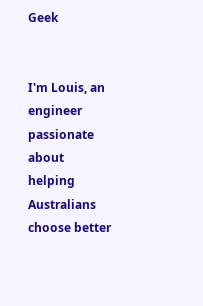Geek


I'm Louis, an engineer passionate about helping Australians choose better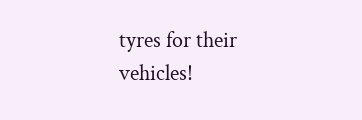tyres for their vehicles!